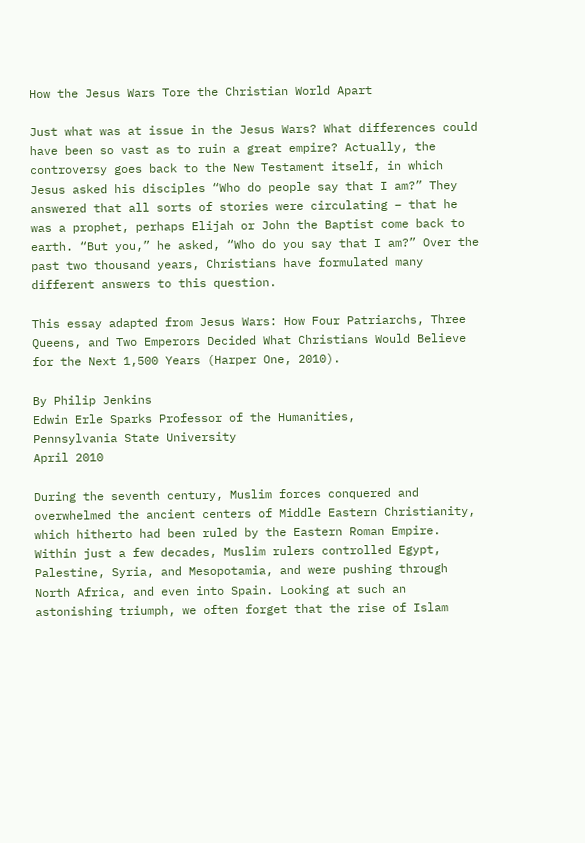How the Jesus Wars Tore the Christian World Apart

Just what was at issue in the Jesus Wars? What differences could have been so vast as to ruin a great empire? Actually, the controversy goes back to the New Testament itself, in which Jesus asked his disciples “Who do people say that I am?” They answered that all sorts of stories were circulating – that he was a prophet, perhaps Elijah or John the Baptist come back to earth. “But you,” he asked, “Who do you say that I am?” Over the past two thousand years, Christians have formulated many different answers to this question.

This essay adapted from Jesus Wars: How Four Patriarchs, Three Queens, and Two Emperors Decided What Christians Would Believe for the Next 1,500 Years (Harper One, 2010).

By Philip Jenkins
Edwin Erle Sparks Professor of the Humanities,
Pennsylvania State University
April 2010

During the seventh century, Muslim forces conquered and overwhelmed the ancient centers of Middle Eastern Christianity, which hitherto had been ruled by the Eastern Roman Empire. Within just a few decades, Muslim rulers controlled Egypt, Palestine, Syria, and Mesopotamia, and were pushing through North Africa, and even into Spain. Looking at such an astonishing triumph, we often forget that the rise of Islam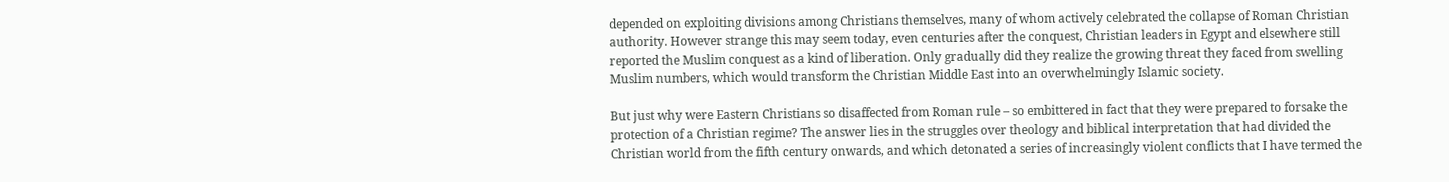depended on exploiting divisions among Christians themselves, many of whom actively celebrated the collapse of Roman Christian authority. However strange this may seem today, even centuries after the conquest, Christian leaders in Egypt and elsewhere still reported the Muslim conquest as a kind of liberation. Only gradually did they realize the growing threat they faced from swelling Muslim numbers, which would transform the Christian Middle East into an overwhelmingly Islamic society.

But just why were Eastern Christians so disaffected from Roman rule – so embittered in fact that they were prepared to forsake the protection of a Christian regime? The answer lies in the struggles over theology and biblical interpretation that had divided the Christian world from the fifth century onwards, and which detonated a series of increasingly violent conflicts that I have termed the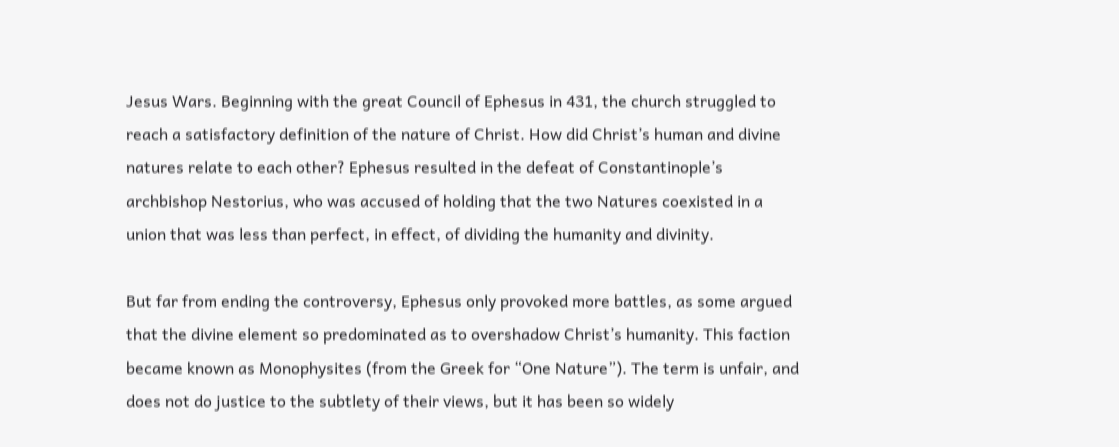Jesus Wars. Beginning with the great Council of Ephesus in 431, the church struggled to reach a satisfactory definition of the nature of Christ. How did Christ’s human and divine natures relate to each other? Ephesus resulted in the defeat of Constantinople’s archbishop Nestorius, who was accused of holding that the two Natures coexisted in a union that was less than perfect, in effect, of dividing the humanity and divinity.

But far from ending the controversy, Ephesus only provoked more battles, as some argued that the divine element so predominated as to overshadow Christ’s humanity. This faction became known as Monophysites (from the Greek for “One Nature”). The term is unfair, and does not do justice to the subtlety of their views, but it has been so widely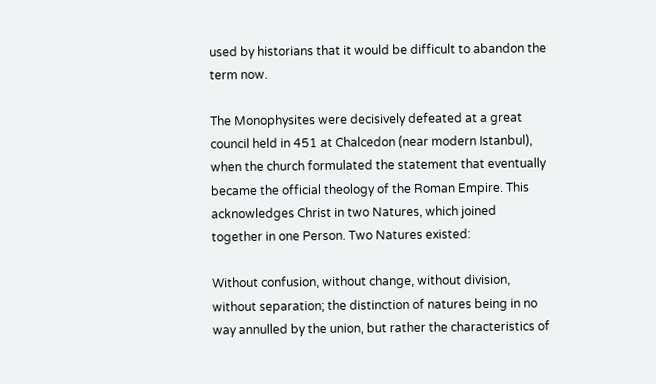used by historians that it would be difficult to abandon the term now.

The Monophysites were decisively defeated at a great council held in 451 at Chalcedon (near modern Istanbul), when the church formulated the statement that eventually became the official theology of the Roman Empire. This acknowledges Christ in two Natures, which joined together in one Person. Two Natures existed:

Without confusion, without change, without division, without separation; the distinction of natures being in no way annulled by the union, but rather the characteristics of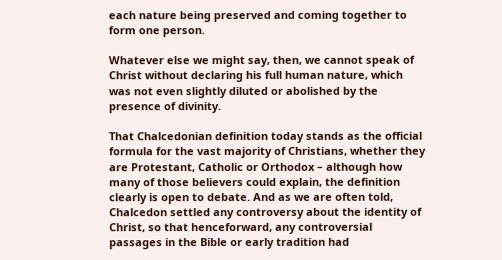each nature being preserved and coming together to form one person.

Whatever else we might say, then, we cannot speak of Christ without declaring his full human nature, which was not even slightly diluted or abolished by the presence of divinity.

That Chalcedonian definition today stands as the official formula for the vast majority of Christians, whether they are Protestant, Catholic or Orthodox – although how many of those believers could explain, the definition clearly is open to debate. And as we are often told, Chalcedon settled any controversy about the identity of Christ, so that henceforward, any controversial passages in the Bible or early tradition had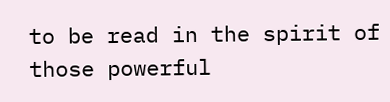to be read in the spirit of those powerful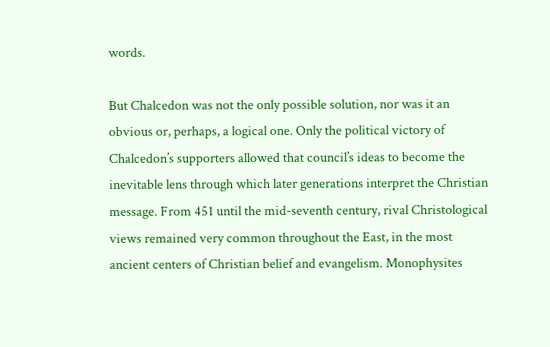words.

But Chalcedon was not the only possible solution, nor was it an obvious or, perhaps, a logical one. Only the political victory of Chalcedon’s supporters allowed that council’s ideas to become the inevitable lens through which later generations interpret the Christian message. From 451 until the mid-seventh century, rival Christological views remained very common throughout the East, in the most ancient centers of Christian belief and evangelism. Monophysites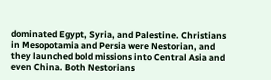dominated Egypt, Syria, and Palestine. Christians in Mesopotamia and Persia were Nestorian, and they launched bold missions into Central Asia and even China. Both Nestorians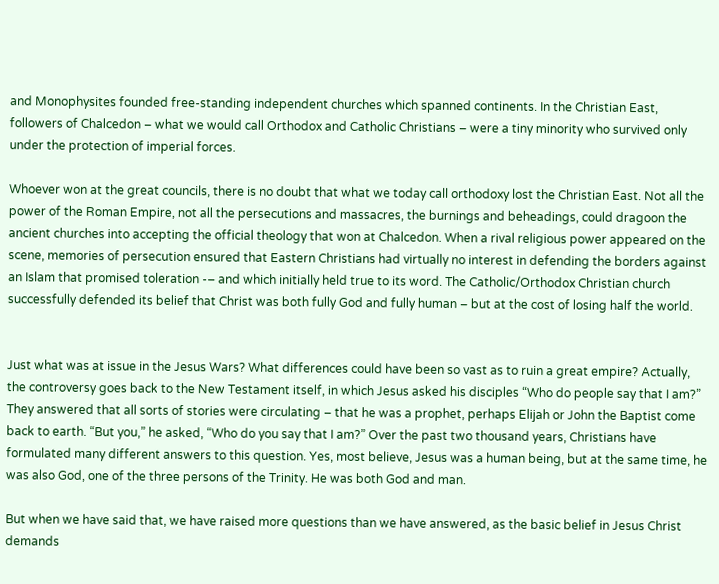and Monophysites founded free-standing independent churches which spanned continents. In the Christian East, followers of Chalcedon – what we would call Orthodox and Catholic Christians – were a tiny minority who survived only under the protection of imperial forces.

Whoever won at the great councils, there is no doubt that what we today call orthodoxy lost the Christian East. Not all the power of the Roman Empire, not all the persecutions and massacres, the burnings and beheadings, could dragoon the ancient churches into accepting the official theology that won at Chalcedon. When a rival religious power appeared on the scene, memories of persecution ensured that Eastern Christians had virtually no interest in defending the borders against an Islam that promised toleration -– and which initially held true to its word. The Catholic/Orthodox Christian church successfully defended its belief that Christ was both fully God and fully human – but at the cost of losing half the world.


Just what was at issue in the Jesus Wars? What differences could have been so vast as to ruin a great empire? Actually, the controversy goes back to the New Testament itself, in which Jesus asked his disciples “Who do people say that I am?” They answered that all sorts of stories were circulating – that he was a prophet, perhaps Elijah or John the Baptist come back to earth. “But you,” he asked, “Who do you say that I am?” Over the past two thousand years, Christians have formulated many different answers to this question. Yes, most believe, Jesus was a human being, but at the same time, he was also God, one of the three persons of the Trinity. He was both God and man.

But when we have said that, we have raised more questions than we have answered, as the basic belief in Jesus Christ demands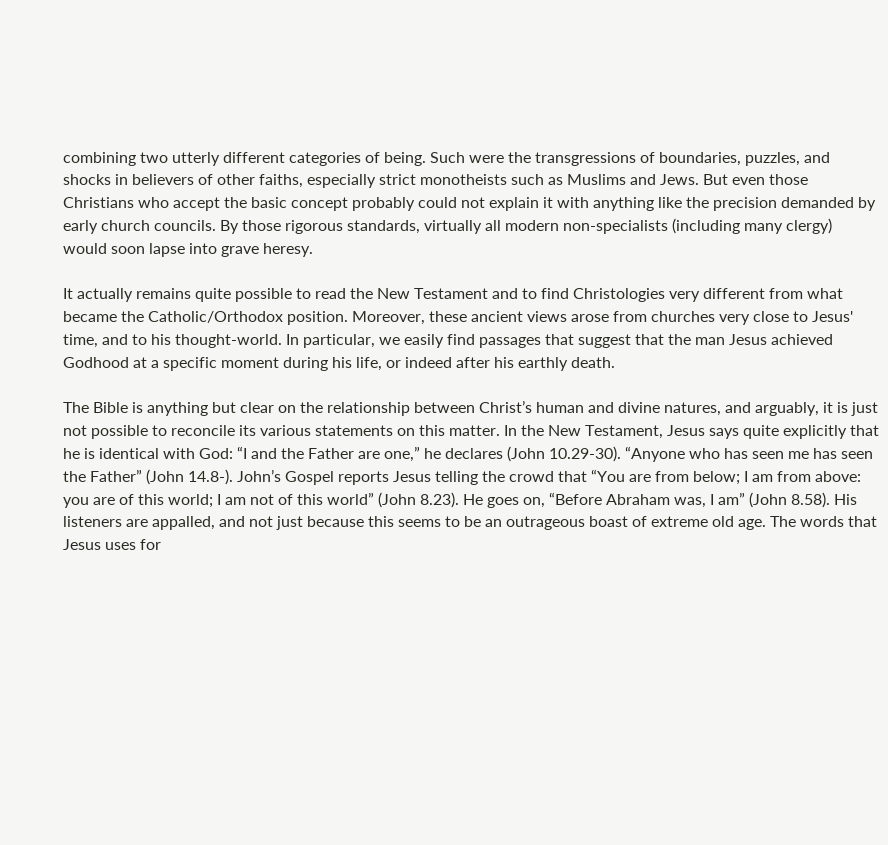combining two utterly different categories of being. Such were the transgressions of boundaries, puzzles, and shocks in believers of other faiths, especially strict monotheists such as Muslims and Jews. But even those Christians who accept the basic concept probably could not explain it with anything like the precision demanded by early church councils. By those rigorous standards, virtually all modern non-specialists (including many clergy) would soon lapse into grave heresy.

It actually remains quite possible to read the New Testament and to find Christologies very different from what became the Catholic/Orthodox position. Moreover, these ancient views arose from churches very close to Jesus' time, and to his thought-world. In particular, we easily find passages that suggest that the man Jesus achieved Godhood at a specific moment during his life, or indeed after his earthly death.

The Bible is anything but clear on the relationship between Christ’s human and divine natures, and arguably, it is just not possible to reconcile its various statements on this matter. In the New Testament, Jesus says quite explicitly that he is identical with God: “I and the Father are one,” he declares (John 10.29-30). “Anyone who has seen me has seen the Father” (John 14.8-). John’s Gospel reports Jesus telling the crowd that “You are from below; I am from above: you are of this world; I am not of this world” (John 8.23). He goes on, “Before Abraham was, I am” (John 8.58). His listeners are appalled, and not just because this seems to be an outrageous boast of extreme old age. The words that Jesus uses for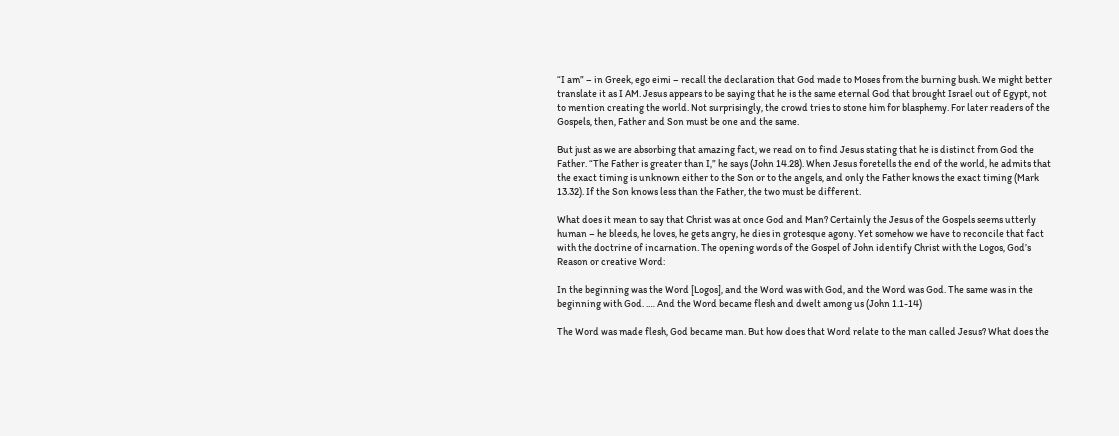“I am” – in Greek, ego eimi – recall the declaration that God made to Moses from the burning bush. We might better translate it as I AM. Jesus appears to be saying that he is the same eternal God that brought Israel out of Egypt, not to mention creating the world. Not surprisingly, the crowd tries to stone him for blasphemy. For later readers of the Gospels, then, Father and Son must be one and the same.

But just as we are absorbing that amazing fact, we read on to find Jesus stating that he is distinct from God the Father. “The Father is greater than I,” he says (John 14.28). When Jesus foretells the end of the world, he admits that the exact timing is unknown either to the Son or to the angels, and only the Father knows the exact timing (Mark 13.32). If the Son knows less than the Father, the two must be different.

What does it mean to say that Christ was at once God and Man? Certainly the Jesus of the Gospels seems utterly human – he bleeds, he loves, he gets angry, he dies in grotesque agony. Yet somehow we have to reconcile that fact with the doctrine of incarnation. The opening words of the Gospel of John identify Christ with the Logos, God’s Reason or creative Word:

In the beginning was the Word [Logos], and the Word was with God, and the Word was God. The same was in the beginning with God. .… And the Word became flesh and dwelt among us (John 1.1-14)

The Word was made flesh, God became man. But how does that Word relate to the man called Jesus? What does the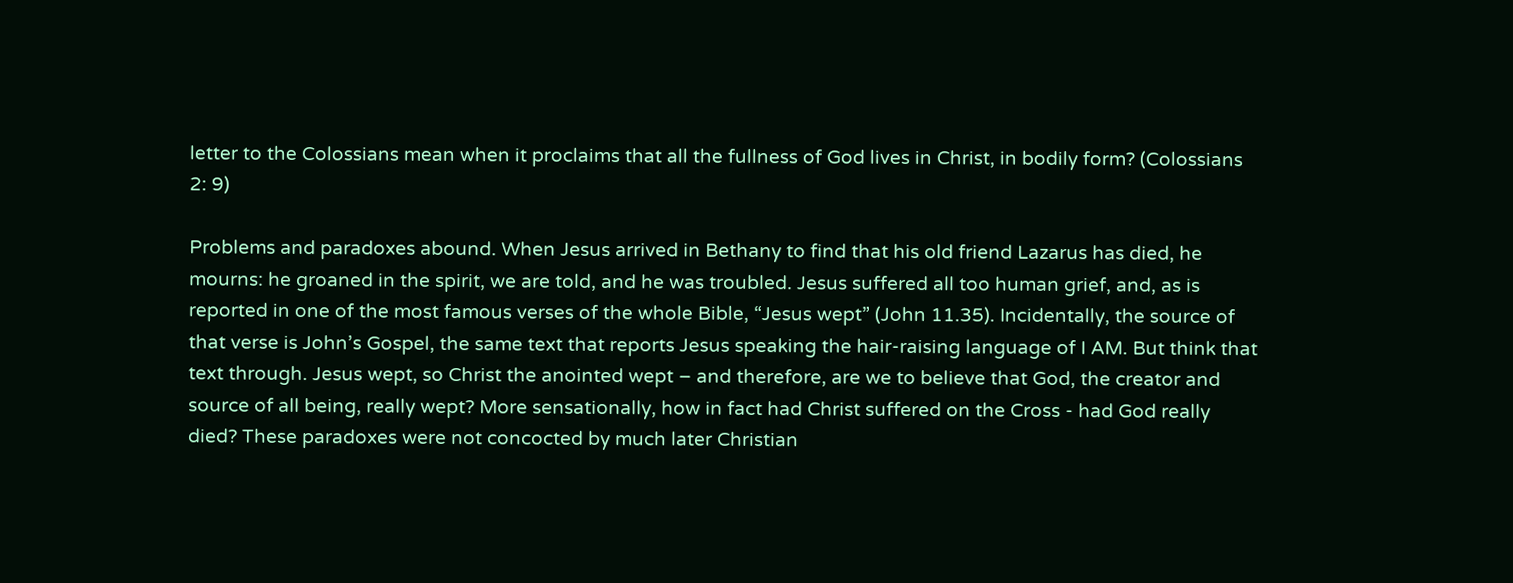letter to the Colossians mean when it proclaims that all the fullness of God lives in Christ, in bodily form? (Colossians 2: 9)

Problems and paradoxes abound. When Jesus arrived in Bethany to find that his old friend Lazarus has died, he mourns: he groaned in the spirit, we are told, and he was troubled. Jesus suffered all too human grief, and, as is reported in one of the most famous verses of the whole Bible, “Jesus wept” (John 11.35). Incidentally, the source of that verse is John’s Gospel, the same text that reports Jesus speaking the hair-raising language of I AM. But think that text through. Jesus wept, so Christ the anointed wept – and therefore, are we to believe that God, the creator and source of all being, really wept? More sensationally, how in fact had Christ suffered on the Cross - had God really died? These paradoxes were not concocted by much later Christian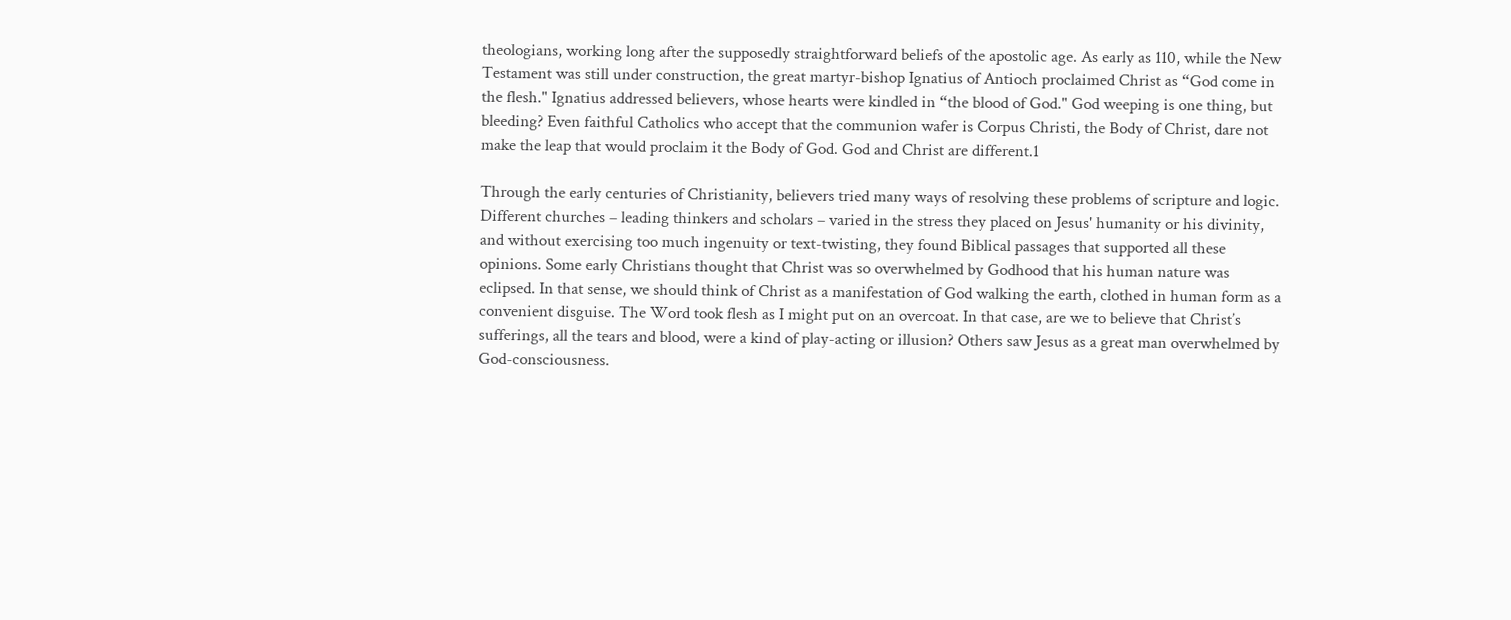theologians, working long after the supposedly straightforward beliefs of the apostolic age. As early as 110, while the New Testament was still under construction, the great martyr-bishop Ignatius of Antioch proclaimed Christ as “God come in the flesh." Ignatius addressed believers, whose hearts were kindled in “the blood of God." God weeping is one thing, but bleeding? Even faithful Catholics who accept that the communion wafer is Corpus Christi, the Body of Christ, dare not make the leap that would proclaim it the Body of God. God and Christ are different.1

Through the early centuries of Christianity, believers tried many ways of resolving these problems of scripture and logic. Different churches – leading thinkers and scholars – varied in the stress they placed on Jesus' humanity or his divinity, and without exercising too much ingenuity or text-twisting, they found Biblical passages that supported all these opinions. Some early Christians thought that Christ was so overwhelmed by Godhood that his human nature was eclipsed. In that sense, we should think of Christ as a manifestation of God walking the earth, clothed in human form as a convenient disguise. The Word took flesh as I might put on an overcoat. In that case, are we to believe that Christ’s sufferings, all the tears and blood, were a kind of play-acting or illusion? Others saw Jesus as a great man overwhelmed by God-consciousness.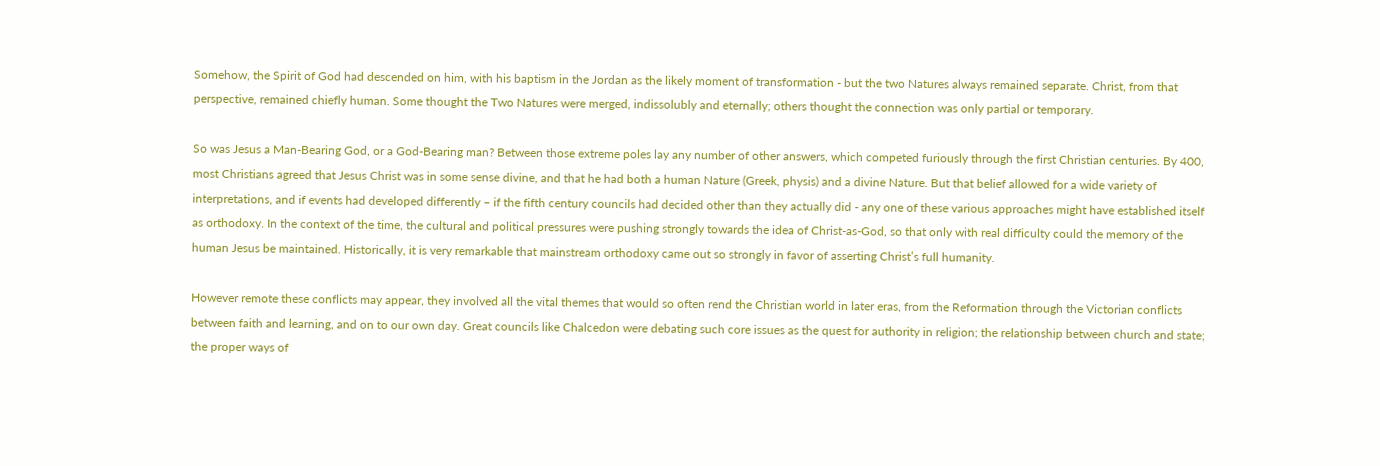Somehow, the Spirit of God had descended on him, with his baptism in the Jordan as the likely moment of transformation - but the two Natures always remained separate. Christ, from that perspective, remained chiefly human. Some thought the Two Natures were merged, indissolubly and eternally; others thought the connection was only partial or temporary.

So was Jesus a Man-Bearing God, or a God-Bearing man? Between those extreme poles lay any number of other answers, which competed furiously through the first Christian centuries. By 400, most Christians agreed that Jesus Christ was in some sense divine, and that he had both a human Nature (Greek, physis) and a divine Nature. But that belief allowed for a wide variety of interpretations, and if events had developed differently – if the fifth century councils had decided other than they actually did - any one of these various approaches might have established itself as orthodoxy. In the context of the time, the cultural and political pressures were pushing strongly towards the idea of Christ-as-God, so that only with real difficulty could the memory of the human Jesus be maintained. Historically, it is very remarkable that mainstream orthodoxy came out so strongly in favor of asserting Christ’s full humanity.

However remote these conflicts may appear, they involved all the vital themes that would so often rend the Christian world in later eras, from the Reformation through the Victorian conflicts between faith and learning, and on to our own day. Great councils like Chalcedon were debating such core issues as the quest for authority in religion; the relationship between church and state; the proper ways of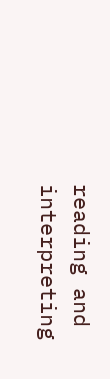reading and interpreting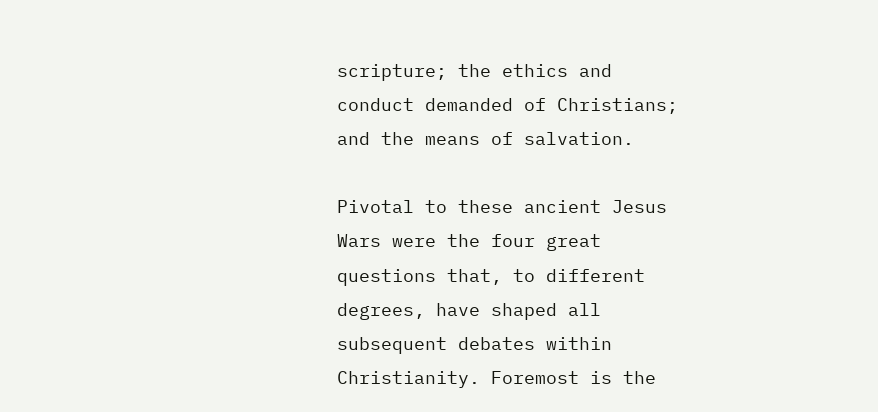scripture; the ethics and conduct demanded of Christians; and the means of salvation.

Pivotal to these ancient Jesus Wars were the four great questions that, to different degrees, have shaped all subsequent debates within Christianity. Foremost is the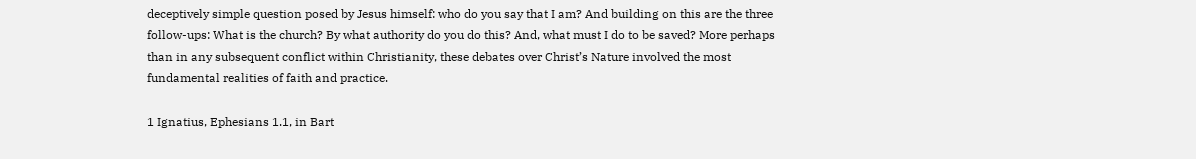deceptively simple question posed by Jesus himself: who do you say that I am? And building on this are the three follow-ups: What is the church? By what authority do you do this? And, what must I do to be saved? More perhaps than in any subsequent conflict within Christianity, these debates over Christ’s Nature involved the most fundamental realities of faith and practice.

1 Ignatius, Ephesians 1.1, in Bart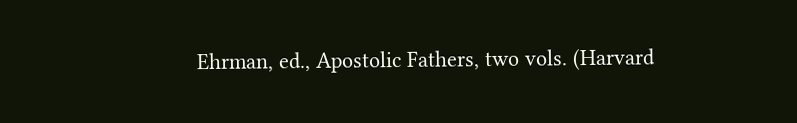Ehrman, ed., Apostolic Fathers, two vols. (Harvard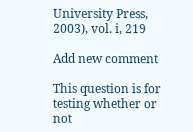University Press, 2003), vol. i, 219

Add new comment

This question is for testing whether or not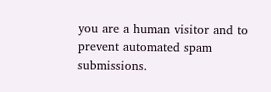you are a human visitor and to prevent automated spam submissions.